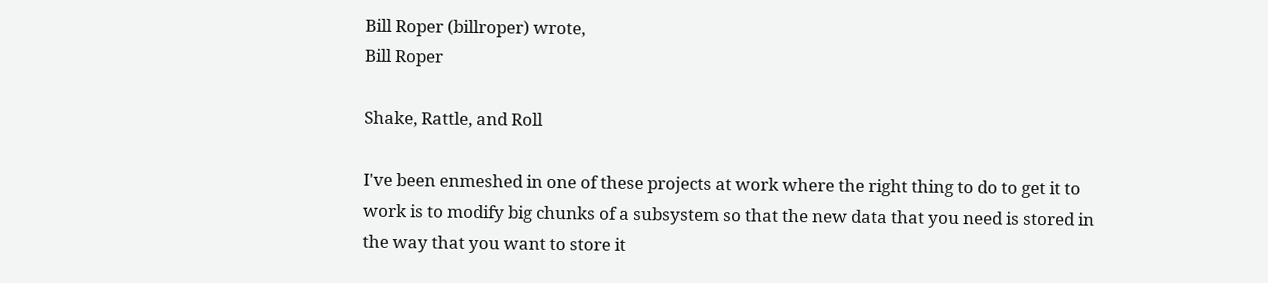Bill Roper (billroper) wrote,
Bill Roper

Shake, Rattle, and Roll

I've been enmeshed in one of these projects at work where the right thing to do to get it to work is to modify big chunks of a subsystem so that the new data that you need is stored in the way that you want to store it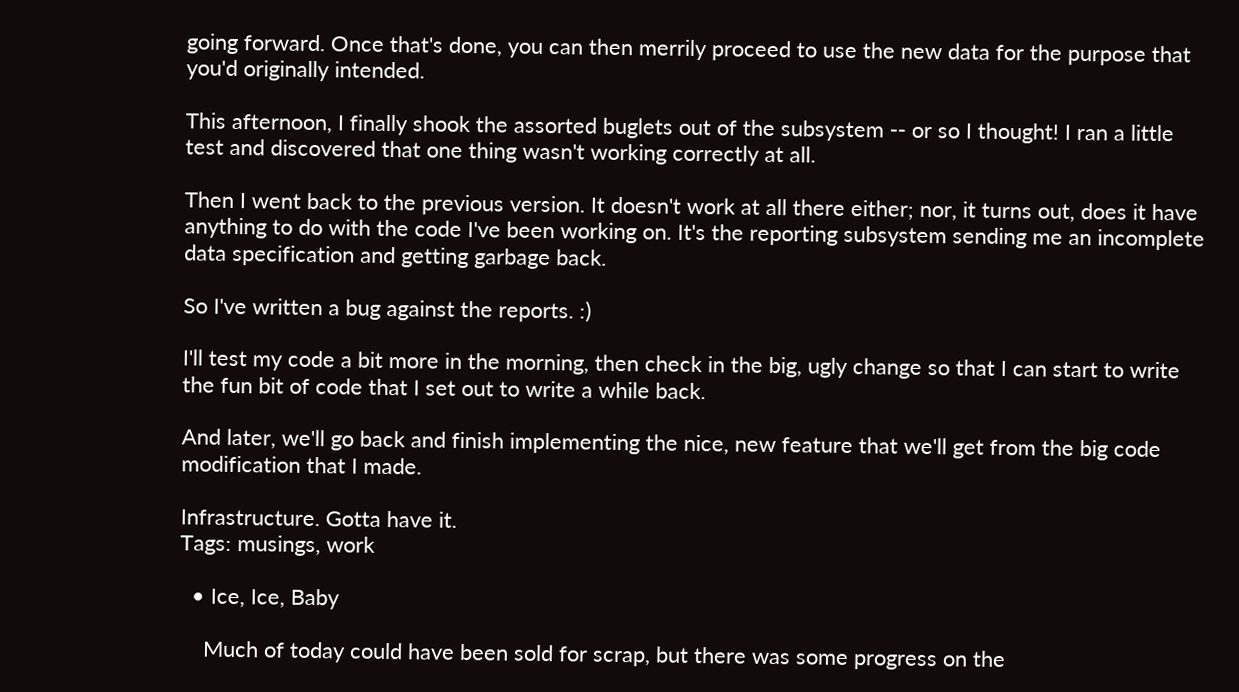going forward. Once that's done, you can then merrily proceed to use the new data for the purpose that you'd originally intended.

This afternoon, I finally shook the assorted buglets out of the subsystem -- or so I thought! I ran a little test and discovered that one thing wasn't working correctly at all.

Then I went back to the previous version. It doesn't work at all there either; nor, it turns out, does it have anything to do with the code I've been working on. It's the reporting subsystem sending me an incomplete data specification and getting garbage back.

So I've written a bug against the reports. :)

I'll test my code a bit more in the morning, then check in the big, ugly change so that I can start to write the fun bit of code that I set out to write a while back.

And later, we'll go back and finish implementing the nice, new feature that we'll get from the big code modification that I made.

Infrastructure. Gotta have it.
Tags: musings, work

  • Ice, Ice, Baby

    Much of today could have been sold for scrap, but there was some progress on the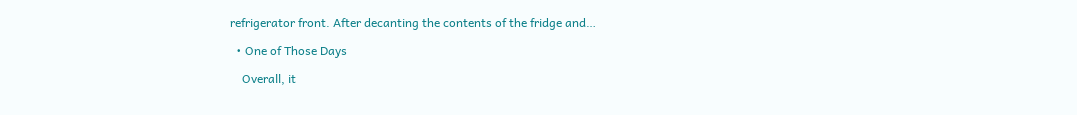refrigerator front. After decanting the contents of the fridge and…

  • One of Those Days

    Overall, it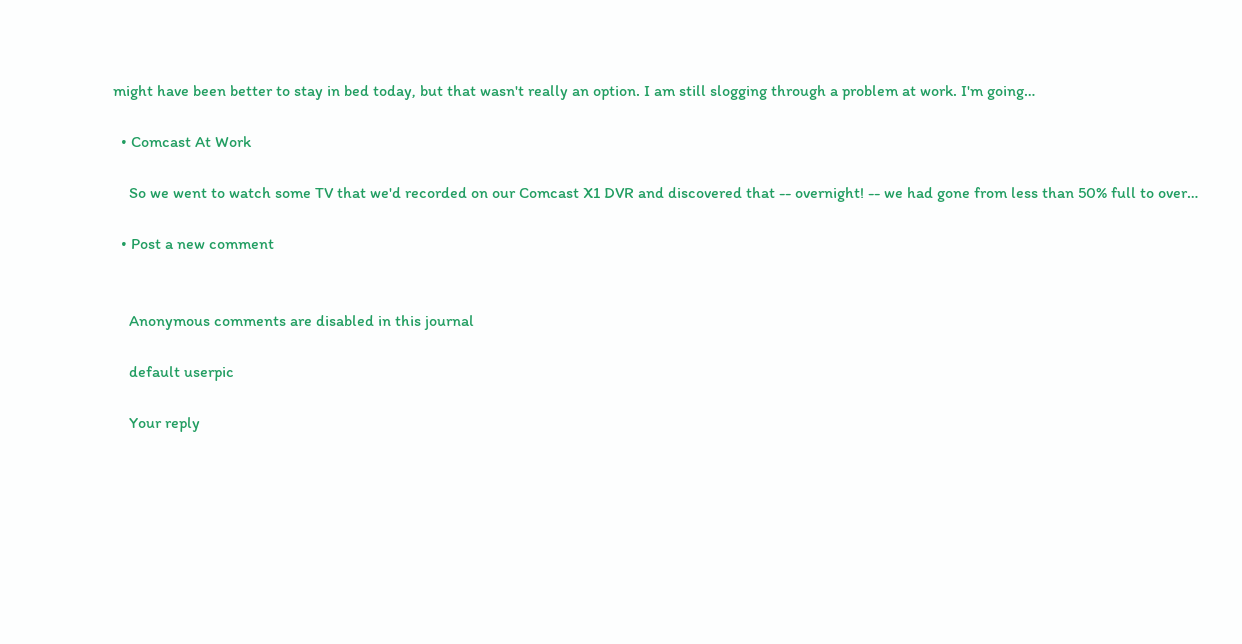might have been better to stay in bed today, but that wasn't really an option. I am still slogging through a problem at work. I'm going…

  • Comcast At Work

    So we went to watch some TV that we'd recorded on our Comcast X1 DVR and discovered that -- overnight! -- we had gone from less than 50% full to over…

  • Post a new comment


    Anonymous comments are disabled in this journal

    default userpic

    Your reply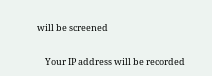will be screened

    Your IP address will be recorded